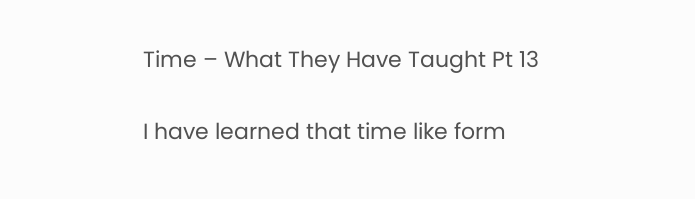Time – What They Have Taught Pt 13

I have learned that time like form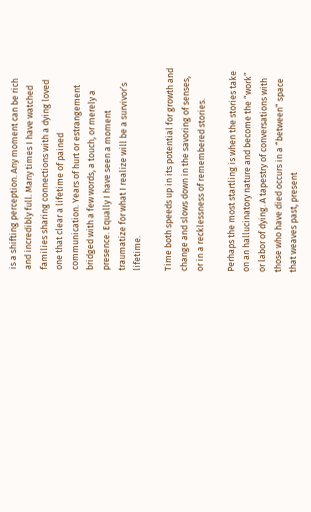is a shifting perception. Any moment can be rich and incredibly full. Many times I have watched families sharing connections with a dying loved one that clear a lifetime of pained communication. Years of hurt or estrangement bridged with a few words, a touch, or merely a presence. Equally I have seen a moment traumatize for what I realize will be a survivor’s lifetime.

Time both speeds up in its potential for growth and change and slows down in the savoring of senses, or in a recklessness of remembered stories.

Perhaps the most startling is when the stories take on an hallucinatory nature and become the “work” or labor of dying. A tapestry of conversations with those who have died occurs in a “between” space that weaves past, present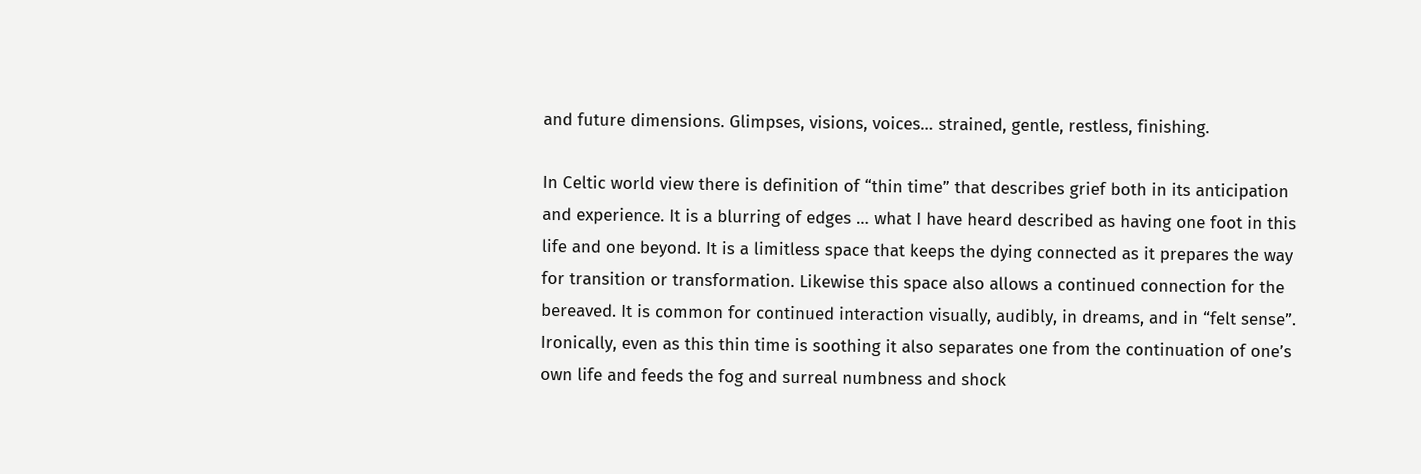and future dimensions. Glimpses, visions, voices… strained, gentle, restless, finishing.

In Celtic world view there is definition of “thin time” that describes grief both in its anticipation and experience. It is a blurring of edges … what I have heard described as having one foot in this life and one beyond. It is a limitless space that keeps the dying connected as it prepares the way for transition or transformation. Likewise this space also allows a continued connection for the bereaved. It is common for continued interaction visually, audibly, in dreams, and in “felt sense”. Ironically, even as this thin time is soothing it also separates one from the continuation of one’s own life and feeds the fog and surreal numbness and shock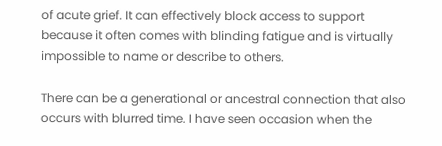of acute grief. It can effectively block access to support because it often comes with blinding fatigue and is virtually impossible to name or describe to others.

There can be a generational or ancestral connection that also occurs with blurred time. I have seen occasion when the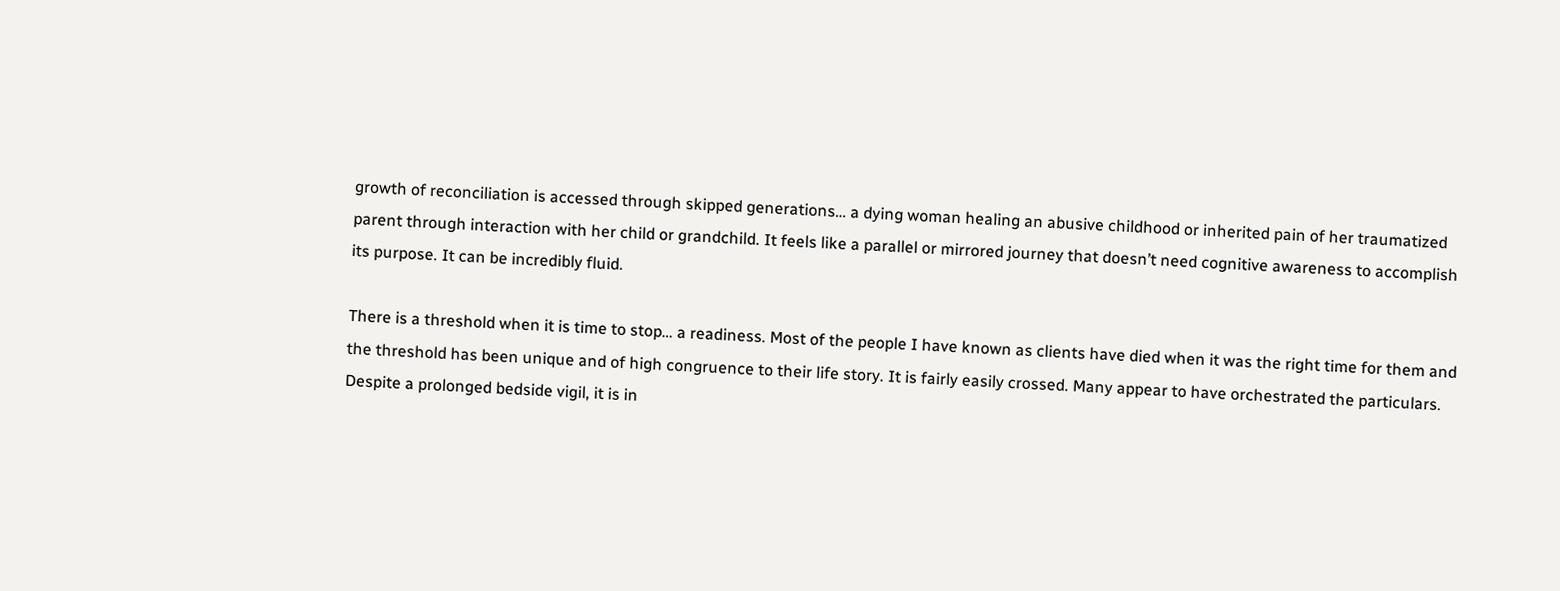growth of reconciliation is accessed through skipped generations… a dying woman healing an abusive childhood or inherited pain of her traumatized parent through interaction with her child or grandchild. It feels like a parallel or mirrored journey that doesn’t need cognitive awareness to accomplish its purpose. It can be incredibly fluid.

There is a threshold when it is time to stop… a readiness. Most of the people I have known as clients have died when it was the right time for them and the threshold has been unique and of high congruence to their life story. It is fairly easily crossed. Many appear to have orchestrated the particulars. Despite a prolonged bedside vigil, it is in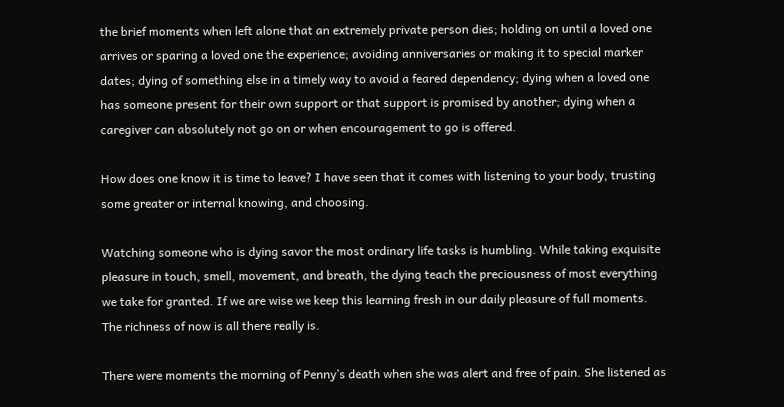the brief moments when left alone that an extremely private person dies; holding on until a loved one arrives or sparing a loved one the experience; avoiding anniversaries or making it to special marker dates; dying of something else in a timely way to avoid a feared dependency; dying when a loved one has someone present for their own support or that support is promised by another; dying when a caregiver can absolutely not go on or when encouragement to go is offered.

How does one know it is time to leave? I have seen that it comes with listening to your body, trusting some greater or internal knowing, and choosing.

Watching someone who is dying savor the most ordinary life tasks is humbling. While taking exquisite pleasure in touch, smell, movement, and breath, the dying teach the preciousness of most everything we take for granted. If we are wise we keep this learning fresh in our daily pleasure of full moments. The richness of now is all there really is.

There were moments the morning of Penny’s death when she was alert and free of pain. She listened as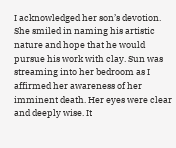I acknowledged her son’s devotion. She smiled in naming his artistic nature and hope that he would pursue his work with clay. Sun was streaming into her bedroom as I affirmed her awareness of her imminent death. Her eyes were clear and deeply wise. It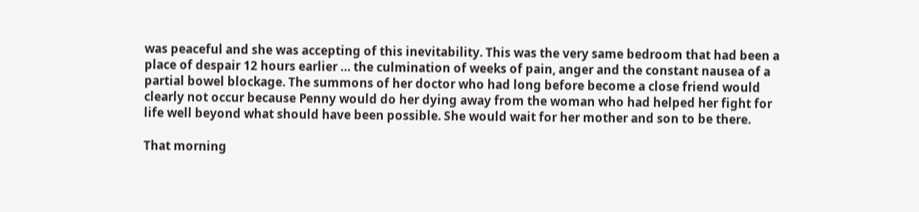was peaceful and she was accepting of this inevitability. This was the very same bedroom that had been a place of despair 12 hours earlier … the culmination of weeks of pain, anger and the constant nausea of a partial bowel blockage. The summons of her doctor who had long before become a close friend would clearly not occur because Penny would do her dying away from the woman who had helped her fight for life well beyond what should have been possible. She would wait for her mother and son to be there.

That morning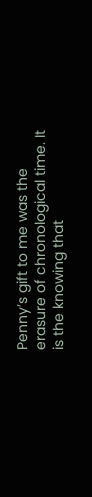Penny’s gift to me was the erasure of chronological time. It is the knowing that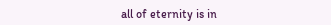all of eternity is in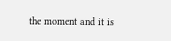the moment and it is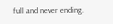full and never ending.